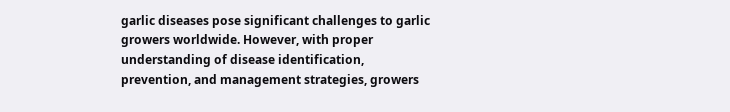garlic diseases pose significant challenges to garlic growers worldwide. However, with proper understanding of disease identification, prevention, and management strategies, growers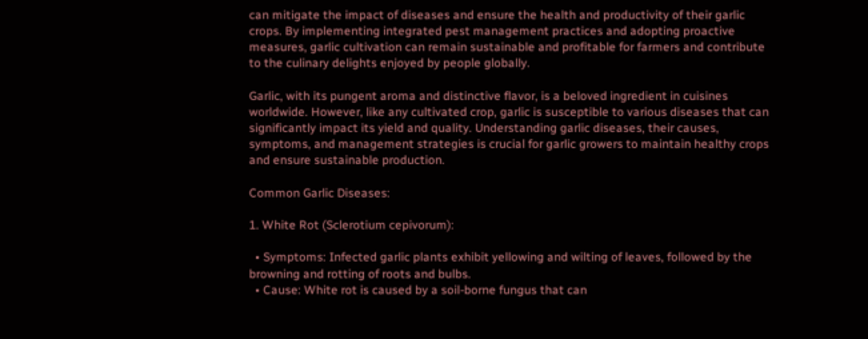can mitigate the impact of diseases and ensure the health and productivity of their garlic crops. By implementing integrated pest management practices and adopting proactive measures, garlic cultivation can remain sustainable and profitable for farmers and contribute to the culinary delights enjoyed by people globally.

Garlic, with its pungent aroma and distinctive flavor, is a beloved ingredient in cuisines worldwide. However, like any cultivated crop, garlic is susceptible to various diseases that can significantly impact its yield and quality. Understanding garlic diseases, their causes, symptoms, and management strategies is crucial for garlic growers to maintain healthy crops and ensure sustainable production.

Common Garlic Diseases:

1. White Rot (Sclerotium cepivorum):

  • Symptoms: Infected garlic plants exhibit yellowing and wilting of leaves, followed by the browning and rotting of roots and bulbs.
  • Cause: White rot is caused by a soil-borne fungus that can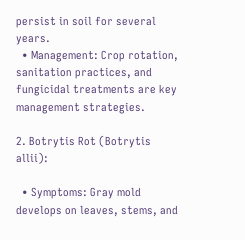persist in soil for several years.
  • Management: Crop rotation, sanitation practices, and fungicidal treatments are key management strategies.

2. Botrytis Rot (Botrytis allii):

  • Symptoms: Gray mold develops on leaves, stems, and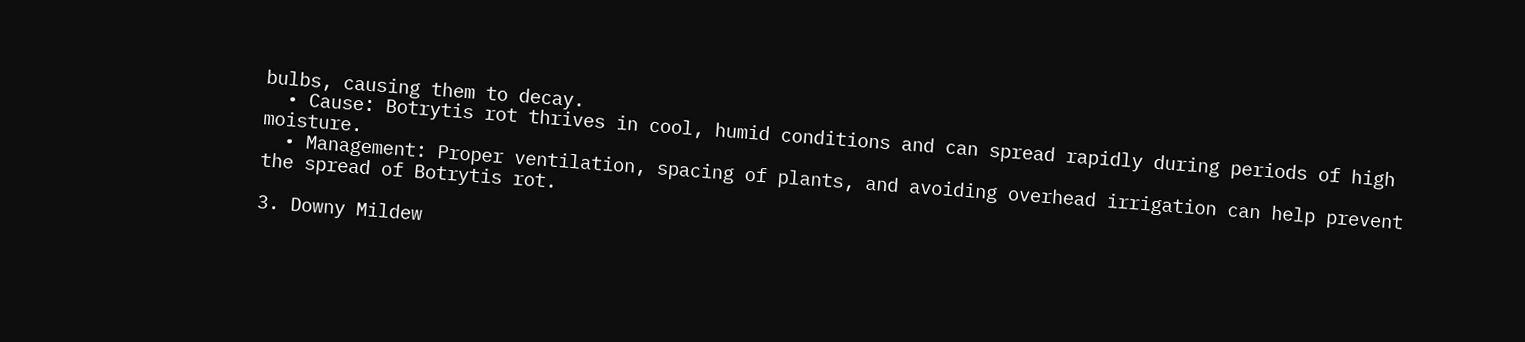bulbs, causing them to decay.
  • Cause: Botrytis rot thrives in cool, humid conditions and can spread rapidly during periods of high moisture.
  • Management: Proper ventilation, spacing of plants, and avoiding overhead irrigation can help prevent the spread of Botrytis rot.

3. Downy Mildew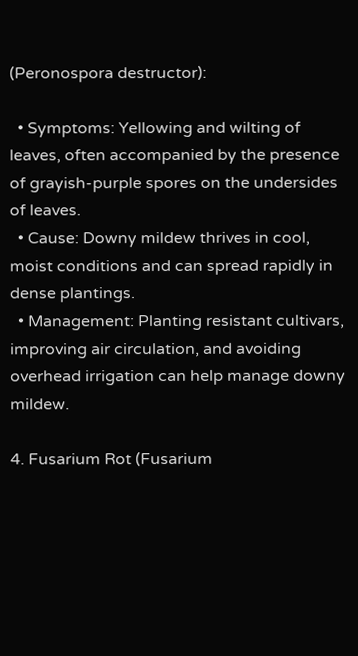(Peronospora destructor):

  • Symptoms: Yellowing and wilting of leaves, often accompanied by the presence of grayish-purple spores on the undersides of leaves.
  • Cause: Downy mildew thrives in cool, moist conditions and can spread rapidly in dense plantings.
  • Management: Planting resistant cultivars, improving air circulation, and avoiding overhead irrigation can help manage downy mildew.

4. Fusarium Rot (Fusarium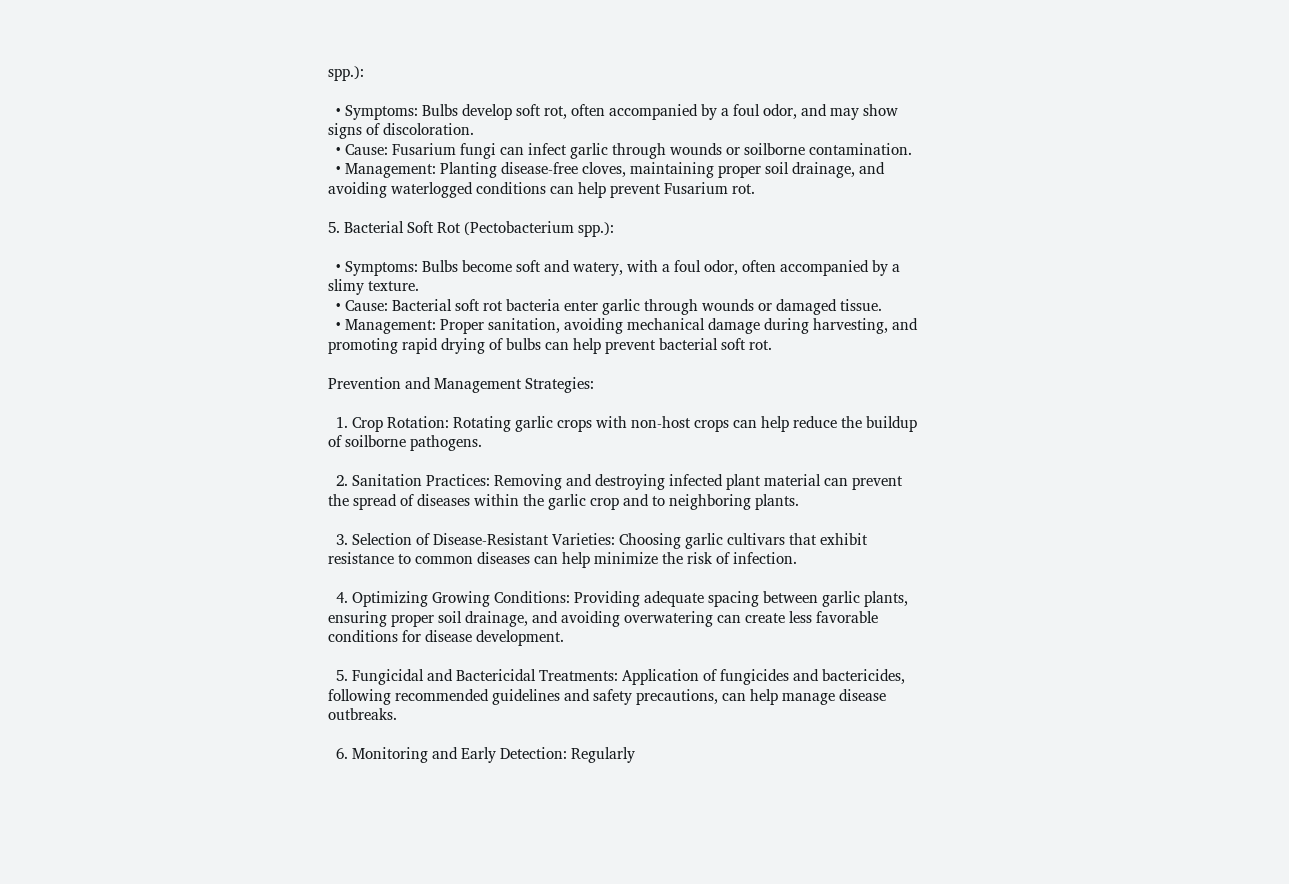spp.):

  • Symptoms: Bulbs develop soft rot, often accompanied by a foul odor, and may show signs of discoloration.
  • Cause: Fusarium fungi can infect garlic through wounds or soilborne contamination.
  • Management: Planting disease-free cloves, maintaining proper soil drainage, and avoiding waterlogged conditions can help prevent Fusarium rot.

5. Bacterial Soft Rot (Pectobacterium spp.):

  • Symptoms: Bulbs become soft and watery, with a foul odor, often accompanied by a slimy texture.
  • Cause: Bacterial soft rot bacteria enter garlic through wounds or damaged tissue.
  • Management: Proper sanitation, avoiding mechanical damage during harvesting, and promoting rapid drying of bulbs can help prevent bacterial soft rot.

Prevention and Management Strategies:

  1. Crop Rotation: Rotating garlic crops with non-host crops can help reduce the buildup of soilborne pathogens.

  2. Sanitation Practices: Removing and destroying infected plant material can prevent the spread of diseases within the garlic crop and to neighboring plants.

  3. Selection of Disease-Resistant Varieties: Choosing garlic cultivars that exhibit resistance to common diseases can help minimize the risk of infection.

  4. Optimizing Growing Conditions: Providing adequate spacing between garlic plants, ensuring proper soil drainage, and avoiding overwatering can create less favorable conditions for disease development.

  5. Fungicidal and Bactericidal Treatments: Application of fungicides and bactericides, following recommended guidelines and safety precautions, can help manage disease outbreaks.

  6. Monitoring and Early Detection: Regularly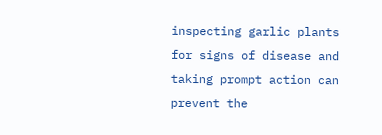inspecting garlic plants for signs of disease and taking prompt action can prevent the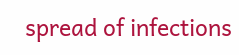spread of infections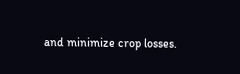and minimize crop losses.